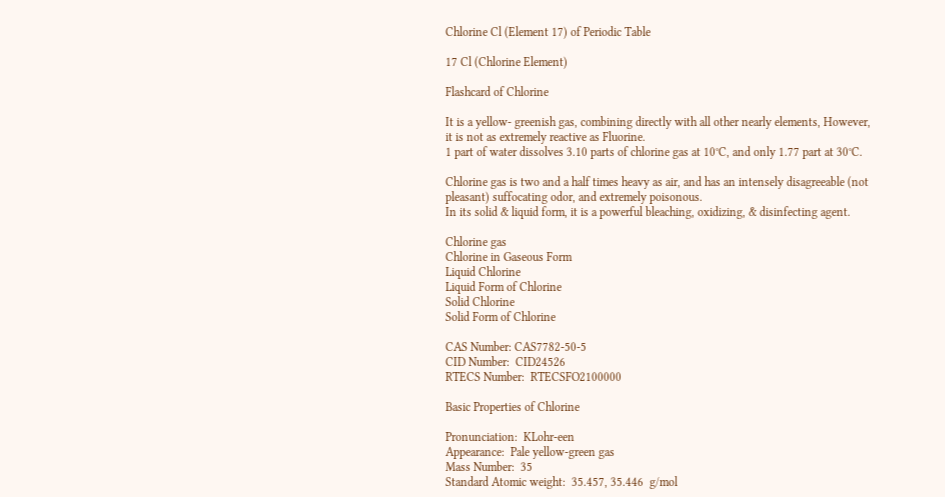Chlorine Cl (Element 17) of Periodic Table

17 Cl (Chlorine Element)

Flashcard of Chlorine

It is a yellow- greenish gas, combining directly with all other nearly elements, However, it is not as extremely reactive as Fluorine.
1 part of water dissolves 3.10 parts of chlorine gas at 10°C, and only 1.77 part at 30°C.

Chlorine gas is two and a half times heavy as air, and has an intensely disagreeable (not pleasant) suffocating odor, and extremely poisonous.
In its solid & liquid form, it is a powerful bleaching, oxidizing, & disinfecting agent.

Chlorine gas
Chlorine in Gaseous Form
Liquid Chlorine
Liquid Form of Chlorine
Solid Chlorine
Solid Form of Chlorine

CAS Number: CAS7782-50-5
CID Number:  CID24526
RTECS Number:  RTECSFO2100000

Basic Properties of Chlorine

Pronunciation:  KLohr-een
Appearance:  Pale yellow-green gas
Mass Number:  35
Standard Atomic weight:  35.457, 35.446  g/mol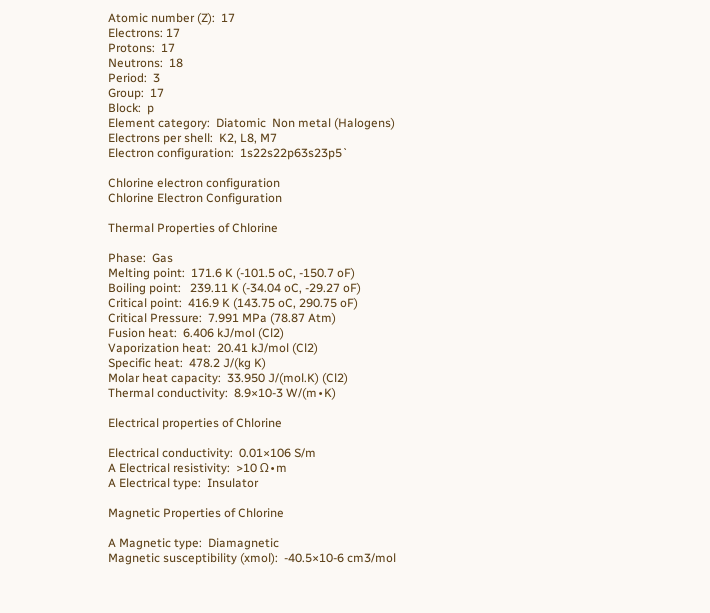Atomic number (Z):  17
Electrons: 17
Protons:  17
Neutrons:  18
Period:  3
Group:  17
Block:  p
Element category:  Diatomic  Non metal (Halogens)
Electrons per shell:  K2, L8, M7
Electron configuration:  1s22s22p63s23p5`

Chlorine electron configuration
Chlorine Electron Configuration

Thermal Properties of Chlorine

Phase:  Gas
Melting point:  171.6 K (-101.5 oC, -150.7 oF)
Boiling point:   239.11 K (-34.04 oC, -29.27 oF)
Critical point:  416.9 K (143.75 oC, 290.75 oF)
Critical Pressure:  7.991 MPa (78.87 Atm)
Fusion heat:  6.406 kJ/mol (Cl2)
Vaporization heat:  20.41 kJ/mol (Cl2)
Specific heat:  478.2 J/(kg K)
Molar heat capacity:  33.950 J/(mol.K) (Cl2)
Thermal conductivity:  8.9×10-3 W/(m∙K)

Electrical properties of Chlorine

Electrical conductivity:  0.01×106 S/m
A Electrical resistivity:  >10 Ω∙m
A Electrical type:  Insulator

Magnetic Properties of Chlorine

A Magnetic type:  Diamagnetic
Magnetic susceptibility (xmol):  -40.5×10-6 cm3/mol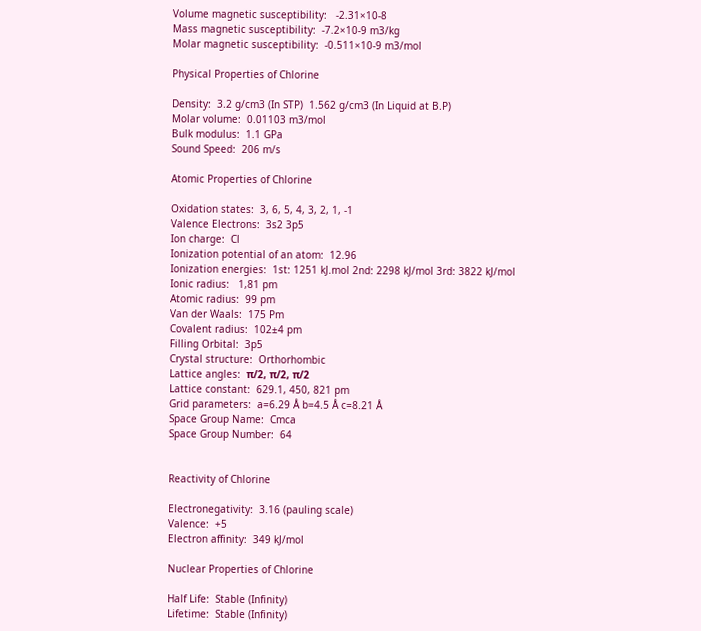Volume magnetic susceptibility:   -2.31×10-8
Mass magnetic susceptibility:  -7.2×10-9 m3/kg
Molar magnetic susceptibility:  -0.511×10-9 m3/mol

Physical Properties of Chlorine

Density:  3.2 g/cm3 (In STP)  1.562 g/cm3 (In Liquid at B.P)
Molar volume:  0.01103 m3/mol
Bulk modulus:  1.1 GPa
Sound Speed:  206 m/s

Atomic Properties of Chlorine

Oxidation states:  3, 6, 5, 4, 3, 2, 1, -1
Valence Electrons:  3s2 3p5
Ion charge:  Cl
Ionization potential of an atom:  12.96
Ionization energies:  1st: 1251 kJ.mol 2nd: 2298 kJ/mol 3rd: 3822 kJ/mol
Ionic radius:   1,81 pm
Atomic radius:  99 pm
Van der Waals:  175 Pm
Covalent radius:  102±4 pm
Filling Orbital:  3p5
Crystal structure:  Orthorhombic
Lattice angles:  π/2, π/2, π/2
Lattice constant:  629.1, 450, 821 pm
Grid parameters:  a=6.29 Å b=4.5 Å c=8.21 Å
Space Group Name:  Cmca
Space Group Number:  64


Reactivity of Chlorine

Electronegativity:  3.16 (pauling scale)
Valence:  +5
Electron affinity:  349 kJ/mol

Nuclear Properties of Chlorine

Half Life:  Stable (Infinity)
Lifetime:  Stable (Infinity)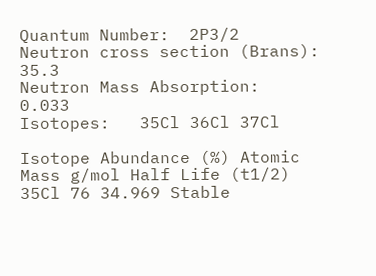Quantum Number:  2P3/2
Neutron cross section (Brans):  35.3
Neutron Mass Absorption:  0.033
Isotopes:   35Cl 36Cl 37Cl

Isotope Abundance (%) Atomic Mass g/mol Half Life (t1/2)
35Cl 76 34.969 Stable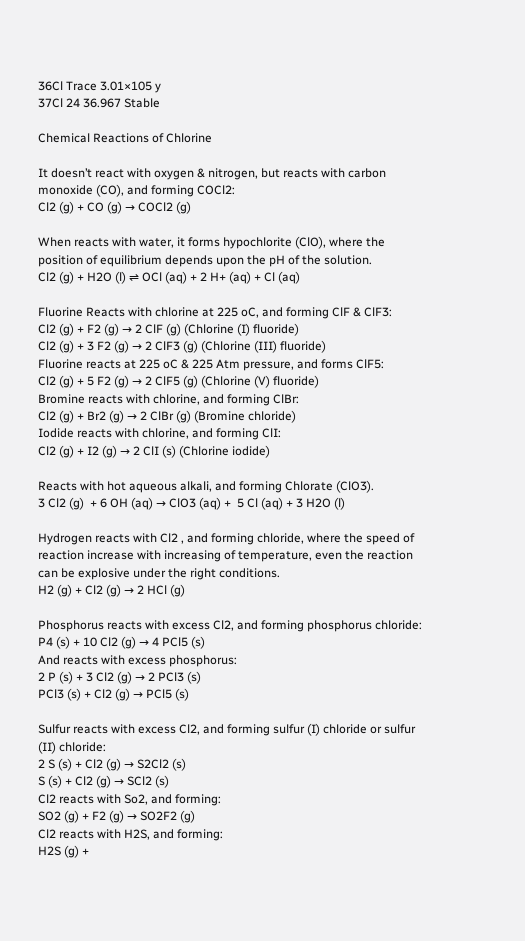36Cl Trace 3.01×105 y
37Cl 24 36.967 Stable

Chemical Reactions of Chlorine

It doesn’t react with oxygen & nitrogen, but reacts with carbon monoxide (CO), and forming COCl2:
Cl2 (g) + CO (g) → COCl2 (g)

When reacts with water, it forms hypochlorite (ClO), where the position of equilibrium depends upon the pH of the solution.
Cl2 (g) + H2O (l) ⇌ OCl (aq) + 2 H+ (aq) + Cl (aq)

Fluorine Reacts with chlorine at 225 oC, and forming ClF & ClF3:
Cl2 (g) + F2 (g) → 2 ClF (g) (Chlorine (I) fluoride)
Cl2 (g) + 3 F2 (g) → 2 ClF3 (g) (Chlorine (III) fluoride)
Fluorine reacts at 225 oC & 225 Atm pressure, and forms ClF5:
Cl2 (g) + 5 F2 (g) → 2 ClF5 (g) (Chlorine (V) fluoride)
Bromine reacts with chlorine, and forming ClBr:
Cl2 (g) + Br2 (g) → 2 ClBr (g) (Bromine chloride)
Iodide reacts with chlorine, and forming ClI:
Cl2 (g) + I2 (g) → 2 ClI (s) (Chlorine iodide)

Reacts with hot aqueous alkali, and forming Chlorate (ClO3).
3 Cl2 (g)  + 6 OH (aq) → ClO3 (aq) +  5 Cl (aq) + 3 H2O (l)

Hydrogen reacts with Cl2 , and forming chloride, where the speed of reaction increase with increasing of temperature, even the reaction can be explosive under the right conditions.
H2 (g) + Cl2 (g) → 2 HCl (g)

Phosphorus reacts with excess Cl2, and forming phosphorus chloride:
P4 (s) + 10 Cl2 (g) → 4 PCl5 (s)
And reacts with excess phosphorus:
2 P (s) + 3 Cl2 (g) → 2 PCl3 (s)
PCl3 (s) + Cl2 (g) → PCl5 (s)

Sulfur reacts with excess Cl2, and forming sulfur (I) chloride or sulfur (II) chloride:
2 S (s) + Cl2 (g) → S2Cl2 (s)
S (s) + Cl2 (g) → SCl2 (s)
Cl2 reacts with So2, and forming:
SO2 (g) + F2 (g) → SO2F2 (g)
Cl2 reacts with H2S, and forming:
H2S (g) +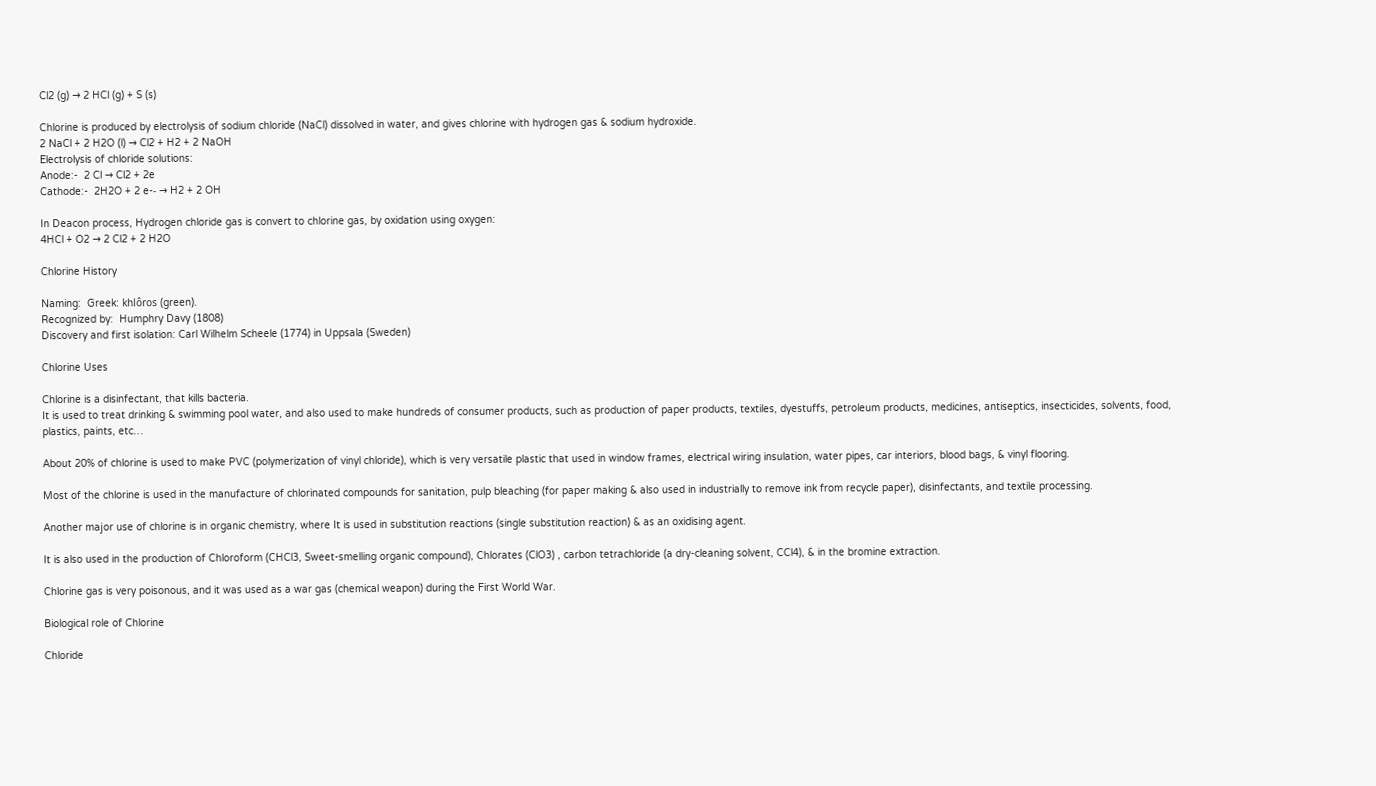Cl2 (g) → 2 HCl (g) + S (s)

Chlorine is produced by electrolysis of sodium chloride (NaCl) dissolved in water, and gives chlorine with hydrogen gas & sodium hydroxide.
2 NaCl + 2 H2O (l) → Cl2 + H2 + 2 NaOH
Electrolysis of chloride solutions:
Anode:-  2 Cl → Cl2 + 2e
Cathode:-  2H2O + 2 e-‑ → H2 + 2 OH

In Deacon process, Hydrogen chloride gas is convert to chlorine gas, by oxidation using oxygen:
4HCl + O2 → 2 Cl2 + 2 H2O

Chlorine History

Naming:  Greek: khlôros (green).
Recognized by:  Humphry Davy (1808)
Discovery and first isolation: Carl Wilhelm Scheele (1774) in Uppsala (Sweden)

Chlorine Uses

Chlorine is a disinfectant, that kills bacteria.
It is used to treat drinking & swimming pool water, and also used to make hundreds of consumer products, such as production of paper products, textiles, dyestuffs, petroleum products, medicines, antiseptics, insecticides, solvents, food, plastics, paints, etc…

About 20% of chlorine is used to make PVC (polymerization of vinyl chloride), which is very versatile plastic that used in window frames, electrical wiring insulation, water pipes, car interiors, blood bags, & vinyl flooring.

Most of the chlorine is used in the manufacture of chlorinated compounds for sanitation, pulp bleaching (for paper making & also used in industrially to remove ink from recycle paper), disinfectants, and textile processing.

Another major use of chlorine is in organic chemistry, where It is used in substitution reactions (single substitution reaction) & as an oxidising agent.

It is also used in the production of Chloroform (CHCl3, Sweet-smelling organic compound), Chlorates (ClO3) , carbon tetrachloride (a dry-cleaning solvent, CCl4), & in the bromine extraction.

Chlorine gas is very poisonous, and it was used as a war gas (chemical weapon) during the First World War.

Biological role of Chlorine

Chloride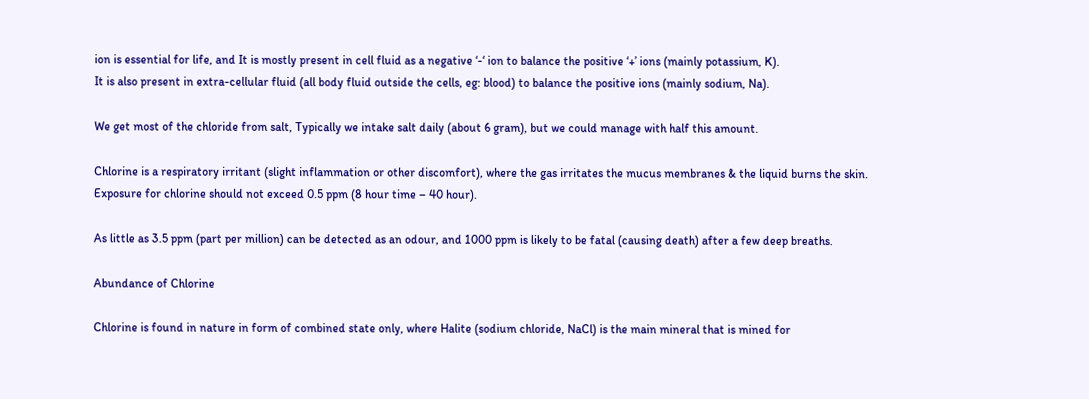ion is essential for life, and It is mostly present in cell fluid as a negative ‘-‘ ion to balance the positive ‘+’ ions (mainly potassium, K).
It is also present in extra-cellular fluid (all body fluid outside the cells, eg: blood) to balance the positive ions (mainly sodium, Na).

We get most of the chloride from salt, Typically we intake salt daily (about 6 gram), but we could manage with half this amount.

Chlorine is a respiratory irritant (slight inflammation or other discomfort), where the gas irritates the mucus membranes & the liquid burns the skin.
Exposure for chlorine should not exceed 0.5 ppm (8 hour time – 40 hour).

As little as 3.5 ppm (part per million) can be detected as an odour, and 1000 ppm is likely to be fatal (causing death) after a few deep breaths.

Abundance of Chlorine

Chlorine is found in nature in form of combined state only, where Halite (sodium chloride, NaCl) is the main mineral that is mined for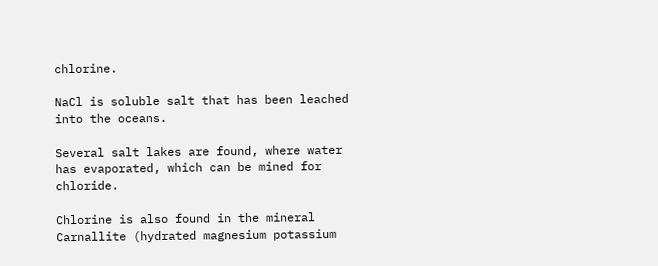chlorine.

NaCl is soluble salt that has been leached into the oceans.

Several salt lakes are found, where water has evaporated, which can be mined for chloride.

Chlorine is also found in the mineral Carnallite (hydrated magnesium potassium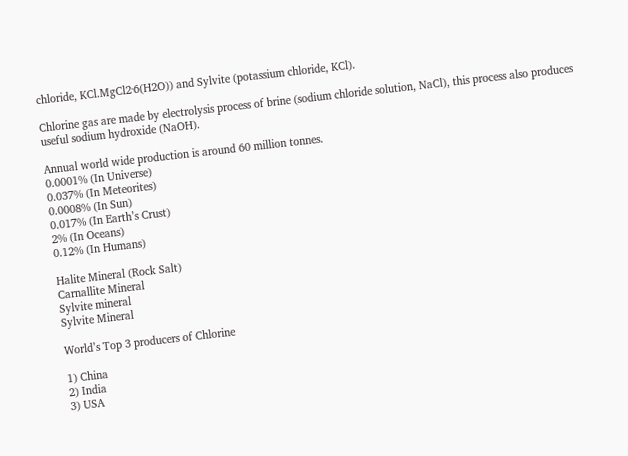chloride, KCl.MgCl2·6(H2O)) and Sylvite (potassium chloride, KCl).

Chlorine gas are made by electrolysis process of brine (sodium chloride solution, NaCl), this process also produces useful sodium hydroxide (NaOH).

Annual world wide production is around 60 million tonnes.
0.0001% (In Universe)
0.037% (In Meteorites)
0.0008% (In Sun)
0.017% (In Earth’s Crust)
2% (In Oceans)
0.12% (In Humans)

Halite Mineral (Rock Salt)
Carnallite Mineral
Sylvite mineral
Sylvite Mineral

World’s Top 3 producers of Chlorine

1) China
2) India
3) USA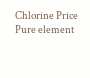Chlorine Price
Pure element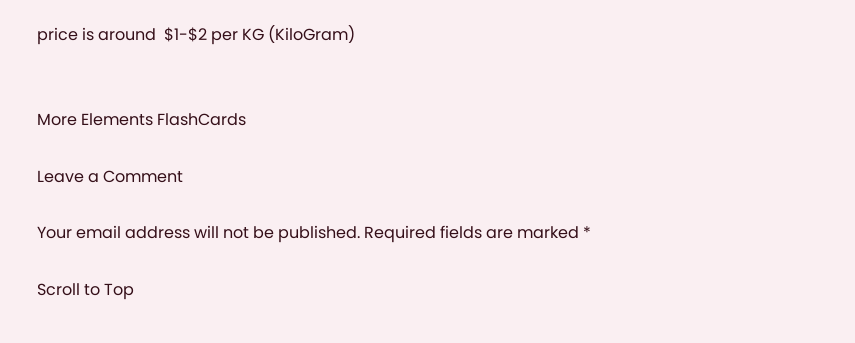price is around  $1-$2 per KG (KiloGram)


More Elements FlashCards

Leave a Comment

Your email address will not be published. Required fields are marked *

Scroll to Top